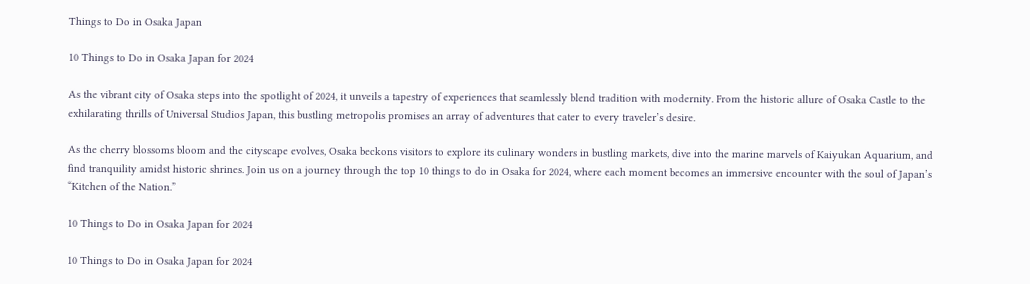Things to Do in Osaka Japan

10 Things to Do in Osaka Japan for 2024

As the vibrant city of Osaka steps into the spotlight of 2024, it unveils a tapestry of experiences that seamlessly blend tradition with modernity. From the historic allure of Osaka Castle to the exhilarating thrills of Universal Studios Japan, this bustling metropolis promises an array of adventures that cater to every traveler’s desire.

As the cherry blossoms bloom and the cityscape evolves, Osaka beckons visitors to explore its culinary wonders in bustling markets, dive into the marine marvels of Kaiyukan Aquarium, and find tranquility amidst historic shrines. Join us on a journey through the top 10 things to do in Osaka for 2024, where each moment becomes an immersive encounter with the soul of Japan’s “Kitchen of the Nation.”

10 Things to Do in Osaka Japan for 2024

10 Things to Do in Osaka Japan for 2024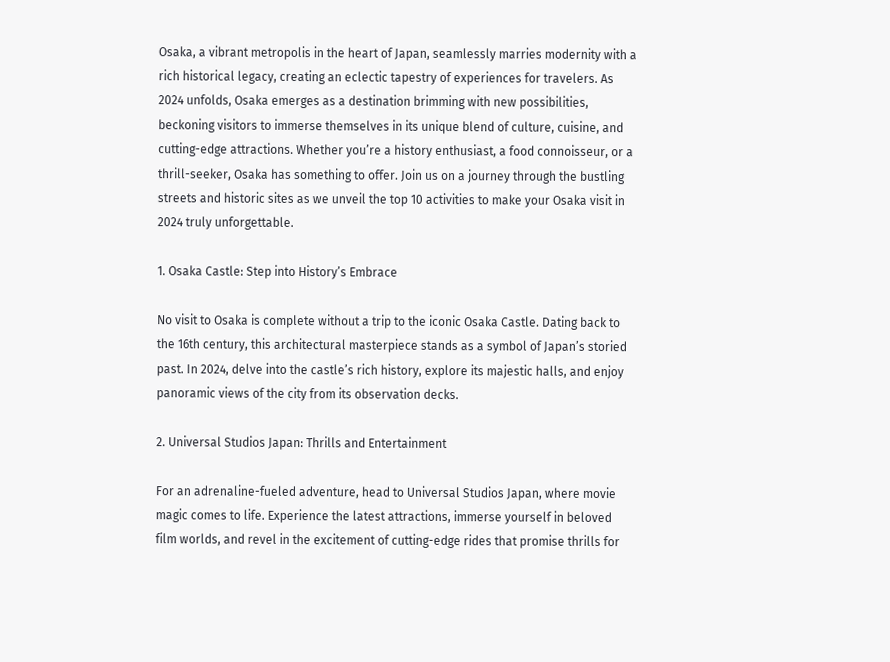Osaka, a vibrant metropolis in the heart of Japan, seamlessly marries modernity with a rich historical legacy, creating an eclectic tapestry of experiences for travelers. As 2024 unfolds, Osaka emerges as a destination brimming with new possibilities, beckoning visitors to immerse themselves in its unique blend of culture, cuisine, and cutting-edge attractions. Whether you’re a history enthusiast, a food connoisseur, or a thrill-seeker, Osaka has something to offer. Join us on a journey through the bustling streets and historic sites as we unveil the top 10 activities to make your Osaka visit in 2024 truly unforgettable.

1. Osaka Castle: Step into History’s Embrace

No visit to Osaka is complete without a trip to the iconic Osaka Castle. Dating back to the 16th century, this architectural masterpiece stands as a symbol of Japan’s storied past. In 2024, delve into the castle’s rich history, explore its majestic halls, and enjoy panoramic views of the city from its observation decks.

2. Universal Studios Japan: Thrills and Entertainment

For an adrenaline-fueled adventure, head to Universal Studios Japan, where movie magic comes to life. Experience the latest attractions, immerse yourself in beloved film worlds, and revel in the excitement of cutting-edge rides that promise thrills for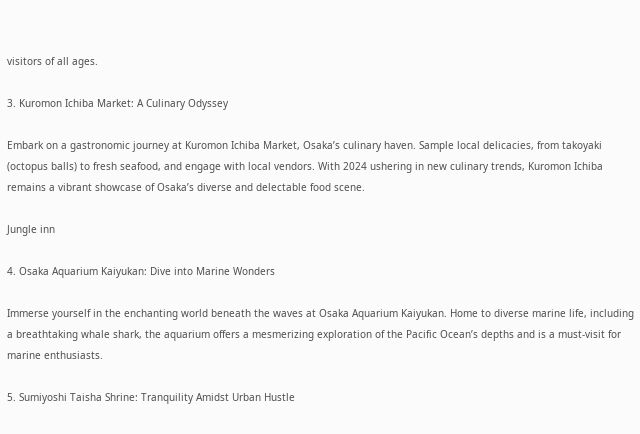visitors of all ages.

3. Kuromon Ichiba Market: A Culinary Odyssey

Embark on a gastronomic journey at Kuromon Ichiba Market, Osaka’s culinary haven. Sample local delicacies, from takoyaki (octopus balls) to fresh seafood, and engage with local vendors. With 2024 ushering in new culinary trends, Kuromon Ichiba remains a vibrant showcase of Osaka’s diverse and delectable food scene.

Jungle inn

4. Osaka Aquarium Kaiyukan: Dive into Marine Wonders

Immerse yourself in the enchanting world beneath the waves at Osaka Aquarium Kaiyukan. Home to diverse marine life, including a breathtaking whale shark, the aquarium offers a mesmerizing exploration of the Pacific Ocean’s depths and is a must-visit for marine enthusiasts.

5. Sumiyoshi Taisha Shrine: Tranquility Amidst Urban Hustle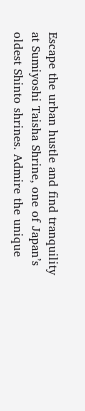Escape the urban hustle and find tranquility at Sumiyoshi Taisha Shrine, one of Japan’s oldest Shinto shrines. Admire the unique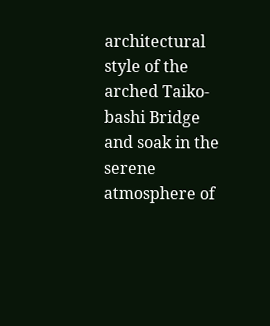architectural style of the arched Taiko-bashi Bridge and soak in the serene atmosphere of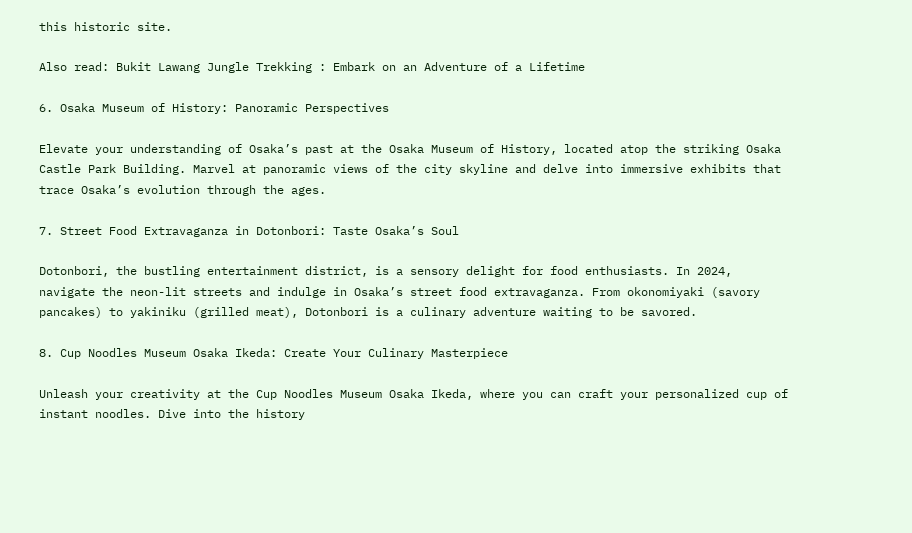this historic site.

Also read: Bukit Lawang Jungle Trekking : Embark on an Adventure of a Lifetime

6. Osaka Museum of History: Panoramic Perspectives

Elevate your understanding of Osaka’s past at the Osaka Museum of History, located atop the striking Osaka Castle Park Building. Marvel at panoramic views of the city skyline and delve into immersive exhibits that trace Osaka’s evolution through the ages.

7. Street Food Extravaganza in Dotonbori: Taste Osaka’s Soul

Dotonbori, the bustling entertainment district, is a sensory delight for food enthusiasts. In 2024, navigate the neon-lit streets and indulge in Osaka’s street food extravaganza. From okonomiyaki (savory pancakes) to yakiniku (grilled meat), Dotonbori is a culinary adventure waiting to be savored.

8. Cup Noodles Museum Osaka Ikeda: Create Your Culinary Masterpiece

Unleash your creativity at the Cup Noodles Museum Osaka Ikeda, where you can craft your personalized cup of instant noodles. Dive into the history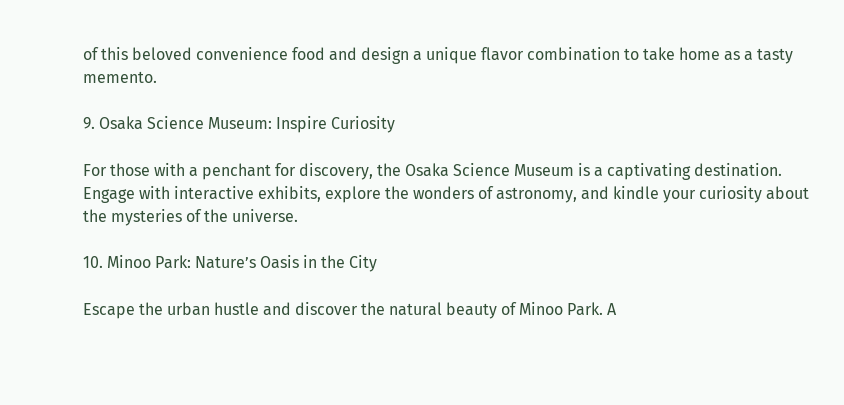of this beloved convenience food and design a unique flavor combination to take home as a tasty memento.

9. Osaka Science Museum: Inspire Curiosity

For those with a penchant for discovery, the Osaka Science Museum is a captivating destination. Engage with interactive exhibits, explore the wonders of astronomy, and kindle your curiosity about the mysteries of the universe.

10. Minoo Park: Nature’s Oasis in the City

Escape the urban hustle and discover the natural beauty of Minoo Park. A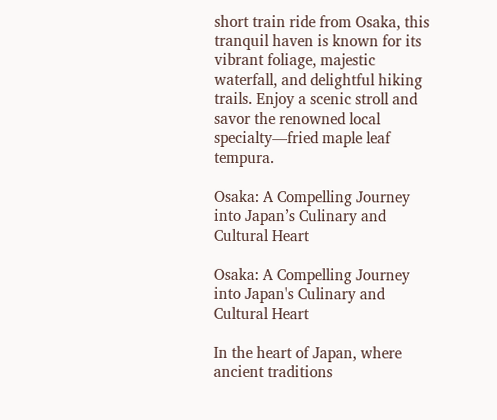short train ride from Osaka, this tranquil haven is known for its vibrant foliage, majestic waterfall, and delightful hiking trails. Enjoy a scenic stroll and savor the renowned local specialty—fried maple leaf tempura.

Osaka: A Compelling Journey into Japan’s Culinary and Cultural Heart

Osaka: A Compelling Journey into Japan's Culinary and Cultural Heart

In the heart of Japan, where ancient traditions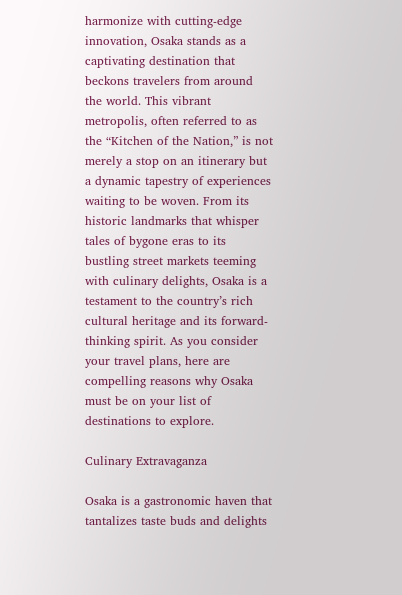harmonize with cutting-edge innovation, Osaka stands as a captivating destination that beckons travelers from around the world. This vibrant metropolis, often referred to as the “Kitchen of the Nation,” is not merely a stop on an itinerary but a dynamic tapestry of experiences waiting to be woven. From its historic landmarks that whisper tales of bygone eras to its bustling street markets teeming with culinary delights, Osaka is a testament to the country’s rich cultural heritage and its forward-thinking spirit. As you consider your travel plans, here are compelling reasons why Osaka must be on your list of destinations to explore.

Culinary Extravaganza

Osaka is a gastronomic haven that tantalizes taste buds and delights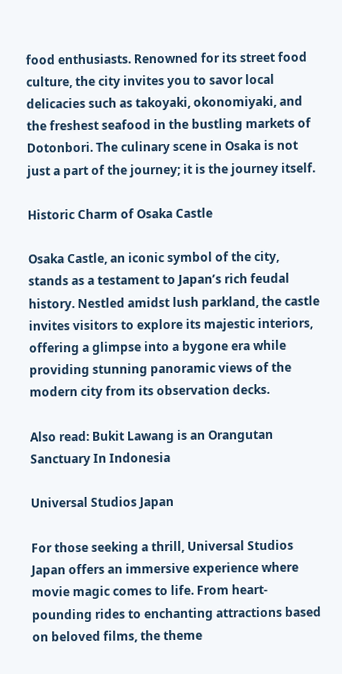food enthusiasts. Renowned for its street food culture, the city invites you to savor local delicacies such as takoyaki, okonomiyaki, and the freshest seafood in the bustling markets of Dotonbori. The culinary scene in Osaka is not just a part of the journey; it is the journey itself.

Historic Charm of Osaka Castle

Osaka Castle, an iconic symbol of the city, stands as a testament to Japan’s rich feudal history. Nestled amidst lush parkland, the castle invites visitors to explore its majestic interiors, offering a glimpse into a bygone era while providing stunning panoramic views of the modern city from its observation decks.

Also read: Bukit Lawang is an Orangutan Sanctuary In Indonesia

Universal Studios Japan

For those seeking a thrill, Universal Studios Japan offers an immersive experience where movie magic comes to life. From heart-pounding rides to enchanting attractions based on beloved films, the theme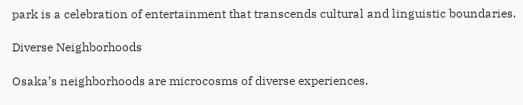park is a celebration of entertainment that transcends cultural and linguistic boundaries.

Diverse Neighborhoods

Osaka’s neighborhoods are microcosms of diverse experiences.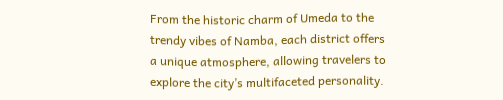From the historic charm of Umeda to the trendy vibes of Namba, each district offers a unique atmosphere, allowing travelers to explore the city’s multifaceted personality.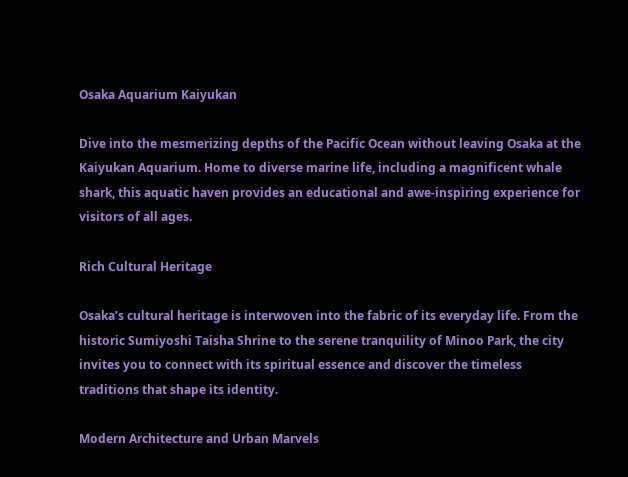Osaka Aquarium Kaiyukan

Dive into the mesmerizing depths of the Pacific Ocean without leaving Osaka at the Kaiyukan Aquarium. Home to diverse marine life, including a magnificent whale shark, this aquatic haven provides an educational and awe-inspiring experience for visitors of all ages.

Rich Cultural Heritage

Osaka’s cultural heritage is interwoven into the fabric of its everyday life. From the historic Sumiyoshi Taisha Shrine to the serene tranquility of Minoo Park, the city invites you to connect with its spiritual essence and discover the timeless traditions that shape its identity.

Modern Architecture and Urban Marvels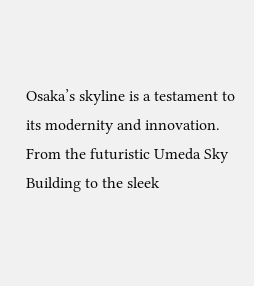Osaka’s skyline is a testament to its modernity and innovation. From the futuristic Umeda Sky Building to the sleek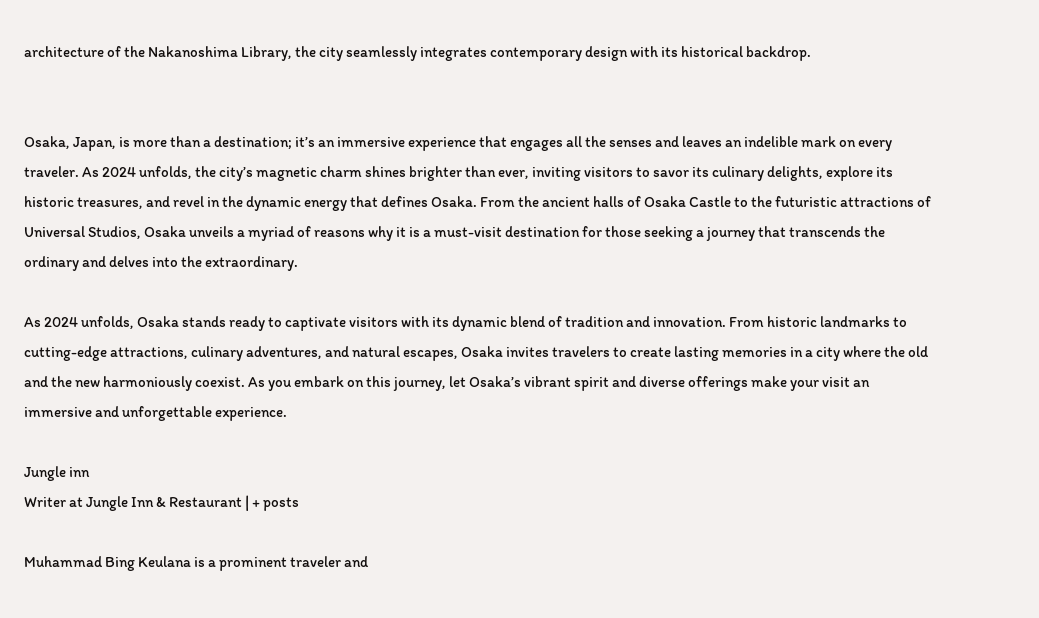architecture of the Nakanoshima Library, the city seamlessly integrates contemporary design with its historical backdrop.


Osaka, Japan, is more than a destination; it’s an immersive experience that engages all the senses and leaves an indelible mark on every traveler. As 2024 unfolds, the city’s magnetic charm shines brighter than ever, inviting visitors to savor its culinary delights, explore its historic treasures, and revel in the dynamic energy that defines Osaka. From the ancient halls of Osaka Castle to the futuristic attractions of Universal Studios, Osaka unveils a myriad of reasons why it is a must-visit destination for those seeking a journey that transcends the ordinary and delves into the extraordinary.

As 2024 unfolds, Osaka stands ready to captivate visitors with its dynamic blend of tradition and innovation. From historic landmarks to cutting-edge attractions, culinary adventures, and natural escapes, Osaka invites travelers to create lasting memories in a city where the old and the new harmoniously coexist. As you embark on this journey, let Osaka’s vibrant spirit and diverse offerings make your visit an immersive and unforgettable experience.

Jungle inn
Writer at Jungle Inn & Restaurant | + posts

Muhammad Bing Keulana is a prominent traveler and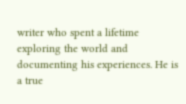writer who spent a lifetime exploring the world and documenting his experiences. He is a true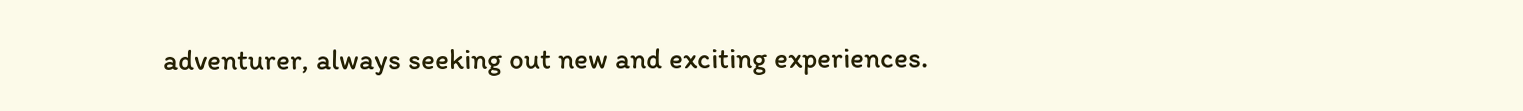adventurer, always seeking out new and exciting experiences.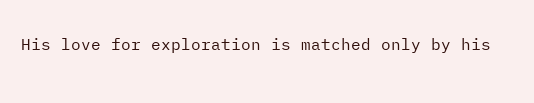His love for exploration is matched only by his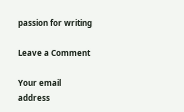passion for writing

Leave a Comment

Your email address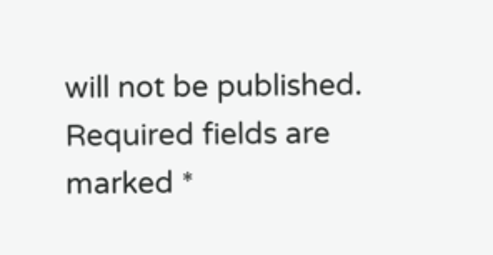will not be published. Required fields are marked *